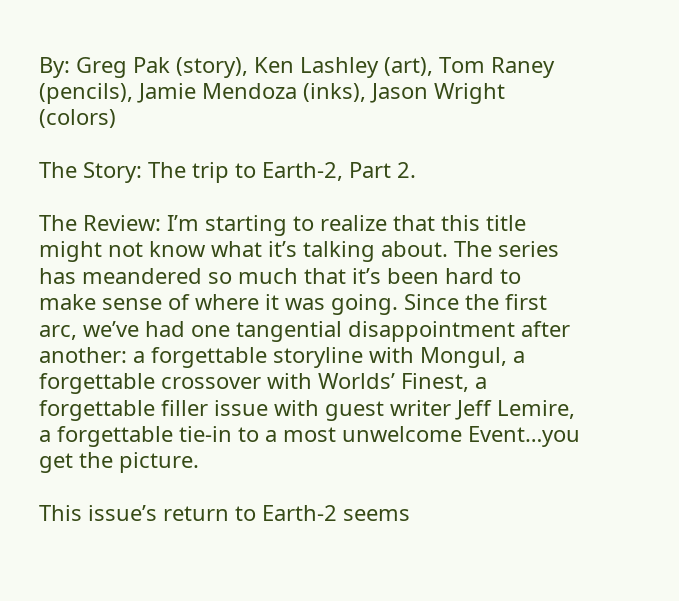By: Greg Pak (story), Ken Lashley (art), Tom Raney (pencils), Jamie Mendoza (inks), Jason Wright (colors)

The Story: The trip to Earth-2, Part 2.

The Review: I’m starting to realize that this title might not know what it’s talking about. The series has meandered so much that it’s been hard to make sense of where it was going. Since the first arc, we’ve had one tangential disappointment after another: a forgettable storyline with Mongul, a forgettable crossover with Worlds’ Finest, a forgettable filler issue with guest writer Jeff Lemire, a forgettable tie-in to a most unwelcome Event…you get the picture.

This issue’s return to Earth-2 seems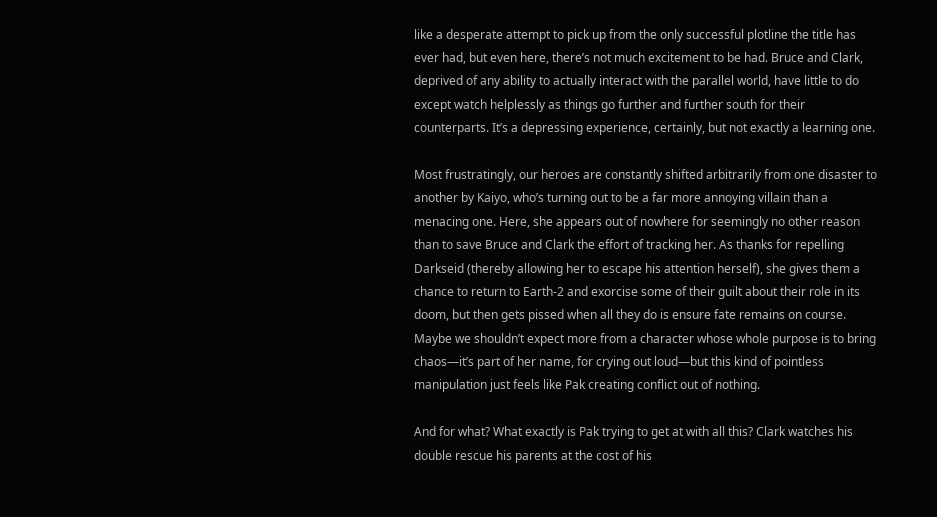like a desperate attempt to pick up from the only successful plotline the title has ever had, but even here, there’s not much excitement to be had. Bruce and Clark, deprived of any ability to actually interact with the parallel world, have little to do except watch helplessly as things go further and further south for their counterparts. It’s a depressing experience, certainly, but not exactly a learning one.

Most frustratingly, our heroes are constantly shifted arbitrarily from one disaster to another by Kaiyo, who’s turning out to be a far more annoying villain than a menacing one. Here, she appears out of nowhere for seemingly no other reason than to save Bruce and Clark the effort of tracking her. As thanks for repelling Darkseid (thereby allowing her to escape his attention herself), she gives them a chance to return to Earth-2 and exorcise some of their guilt about their role in its doom, but then gets pissed when all they do is ensure fate remains on course. Maybe we shouldn’t expect more from a character whose whole purpose is to bring chaos—it’s part of her name, for crying out loud—but this kind of pointless manipulation just feels like Pak creating conflict out of nothing.

And for what? What exactly is Pak trying to get at with all this? Clark watches his double rescue his parents at the cost of his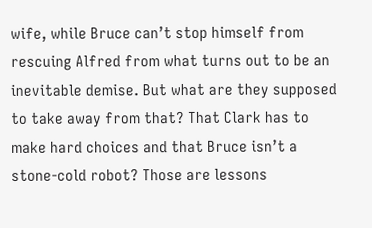wife, while Bruce can’t stop himself from rescuing Alfred from what turns out to be an inevitable demise. But what are they supposed to take away from that? That Clark has to make hard choices and that Bruce isn’t a stone-cold robot? Those are lessons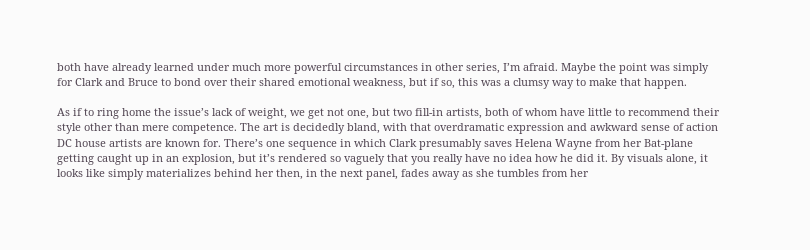both have already learned under much more powerful circumstances in other series, I’m afraid. Maybe the point was simply for Clark and Bruce to bond over their shared emotional weakness, but if so, this was a clumsy way to make that happen.

As if to ring home the issue’s lack of weight, we get not one, but two fill-in artists, both of whom have little to recommend their style other than mere competence. The art is decidedly bland, with that overdramatic expression and awkward sense of action DC house artists are known for. There’s one sequence in which Clark presumably saves Helena Wayne from her Bat-plane getting caught up in an explosion, but it’s rendered so vaguely that you really have no idea how he did it. By visuals alone, it looks like simply materializes behind her then, in the next panel, fades away as she tumbles from her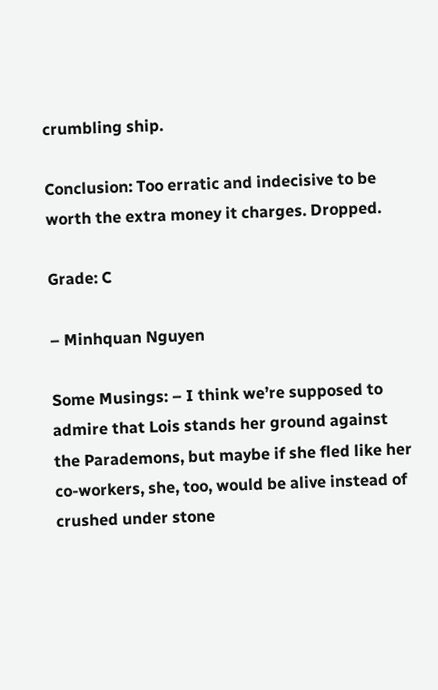crumbling ship.

Conclusion: Too erratic and indecisive to be worth the extra money it charges. Dropped.

Grade: C

– Minhquan Nguyen

Some Musings: – I think we’re supposed to admire that Lois stands her ground against the Parademons, but maybe if she fled like her co-workers, she, too, would be alive instead of crushed under stone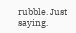rubble. Just saying.